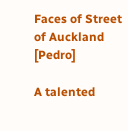Faces of Street of Auckland [Pedro]

A talented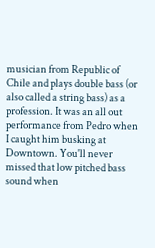musician from Republic of Chile and plays double bass (or also called a string bass) as a profession. It was an all out performance from Pedro when I caught him busking at Downtown. You'll never missed that low pitched bass sound when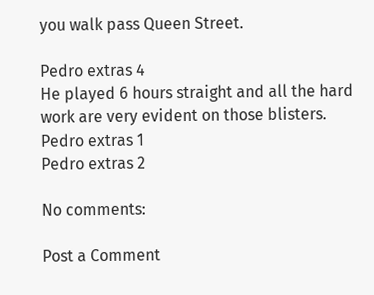you walk pass Queen Street.

Pedro extras 4
He played 6 hours straight and all the hard work are very evident on those blisters.
Pedro extras 1
Pedro extras 2

No comments:

Post a Comment